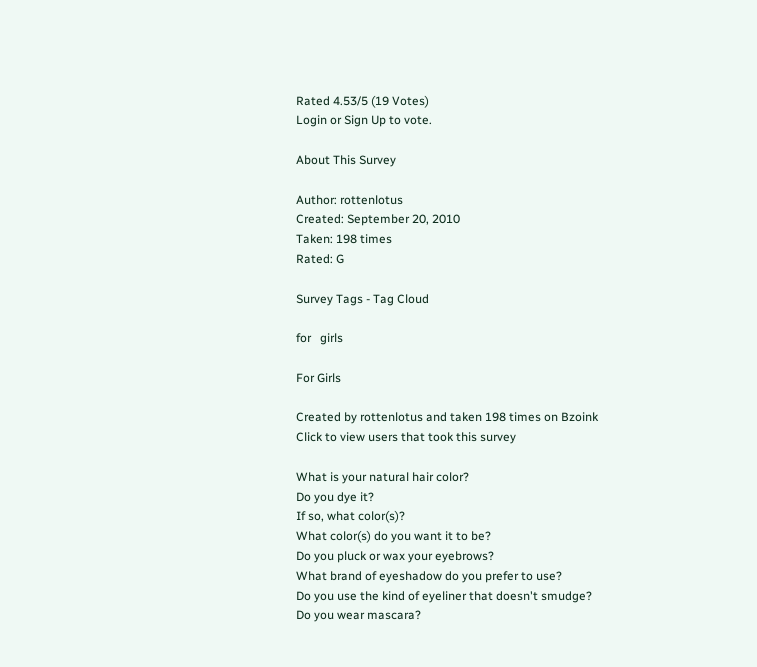Rated 4.53/5 (19 Votes)
Login or Sign Up to vote.

About This Survey

Author: rottenlotus
Created: September 20, 2010
Taken: 198 times
Rated: G

Survey Tags - Tag Cloud

for   girls

For Girls

Created by rottenlotus and taken 198 times on Bzoink
Click to view users that took this survey

What is your natural hair color?
Do you dye it?
If so, what color(s)?
What color(s) do you want it to be?
Do you pluck or wax your eyebrows?
What brand of eyeshadow do you prefer to use?
Do you use the kind of eyeliner that doesn't smudge?
Do you wear mascara?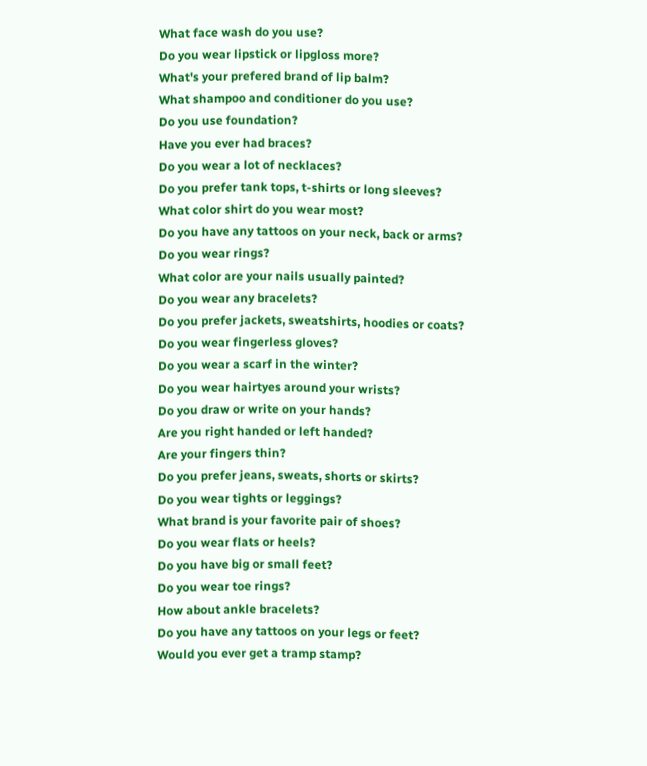What face wash do you use?
Do you wear lipstick or lipgloss more?
What's your prefered brand of lip balm?
What shampoo and conditioner do you use?
Do you use foundation?
Have you ever had braces?
Do you wear a lot of necklaces?
Do you prefer tank tops, t-shirts or long sleeves?
What color shirt do you wear most?
Do you have any tattoos on your neck, back or arms?
Do you wear rings?
What color are your nails usually painted?
Do you wear any bracelets?
Do you prefer jackets, sweatshirts, hoodies or coats?
Do you wear fingerless gloves?
Do you wear a scarf in the winter?
Do you wear hairtyes around your wrists?
Do you draw or write on your hands?
Are you right handed or left handed?
Are your fingers thin?
Do you prefer jeans, sweats, shorts or skirts?
Do you wear tights or leggings?
What brand is your favorite pair of shoes?
Do you wear flats or heels?
Do you have big or small feet?
Do you wear toe rings?
How about ankle bracelets?
Do you have any tattoos on your legs or feet?
Would you ever get a tramp stamp?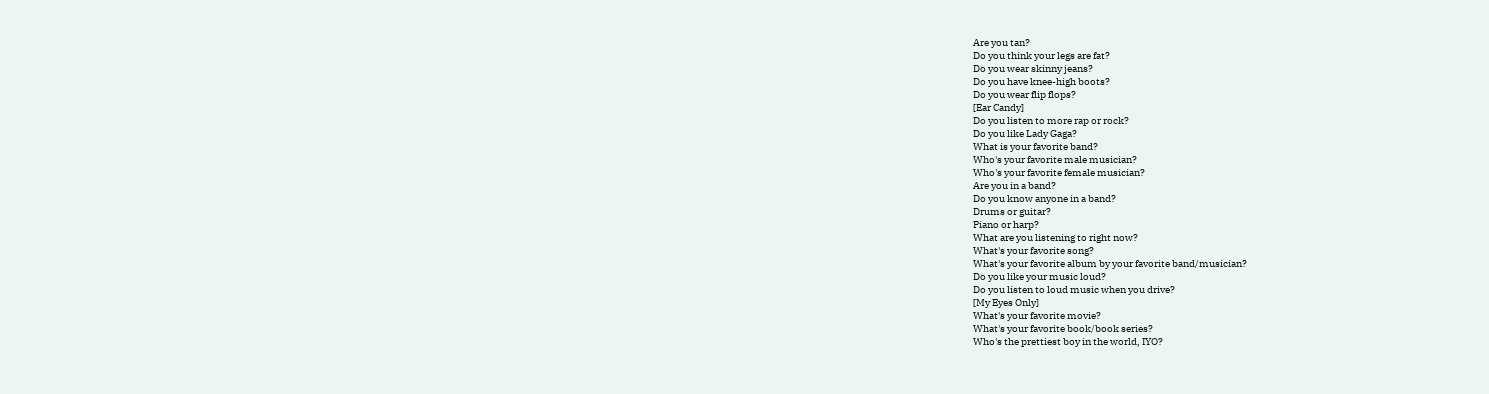Are you tan?
Do you think your legs are fat?
Do you wear skinny jeans?
Do you have knee-high boots?
Do you wear flip flops?
[Ear Candy]
Do you listen to more rap or rock?
Do you like Lady Gaga?
What is your favorite band?
Who's your favorite male musician?
Who's your favorite female musician?
Are you in a band?
Do you know anyone in a band?
Drums or guitar?
Piano or harp?
What are you listening to right now?
What's your favorite song?
What's your favorite album by your favorite band/musician?
Do you like your music loud?
Do you listen to loud music when you drive?
[My Eyes Only]
What's your favorite movie?
What's your favorite book/book series?
Who's the prettiest boy in the world, IYO?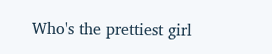Who's the prettiest girl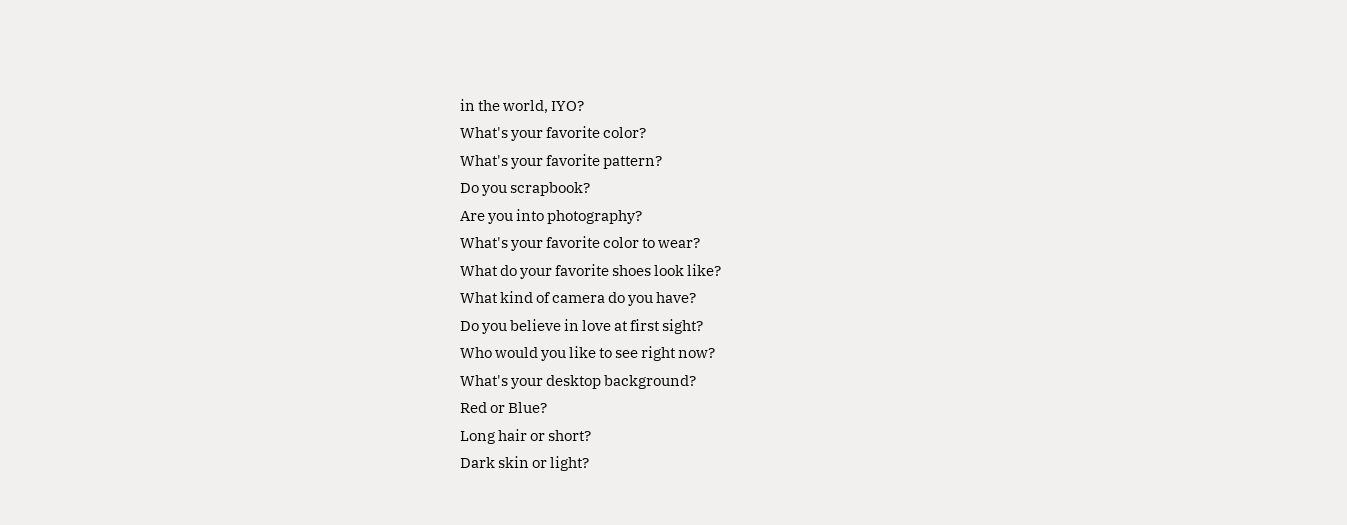in the world, IYO?
What's your favorite color?
What's your favorite pattern?
Do you scrapbook?
Are you into photography?
What's your favorite color to wear?
What do your favorite shoes look like?
What kind of camera do you have?
Do you believe in love at first sight?
Who would you like to see right now?
What's your desktop background?
Red or Blue?
Long hair or short?
Dark skin or light?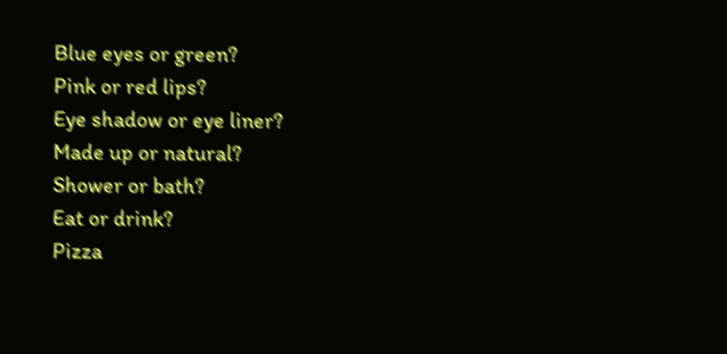Blue eyes or green?
Pink or red lips?
Eye shadow or eye liner?
Made up or natural?
Shower or bath?
Eat or drink?
Pizza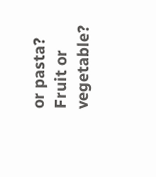or pasta?
Fruit or vegetable?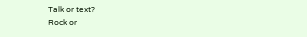Talk or text?
Rock or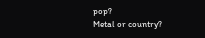pop?
Metal or country?